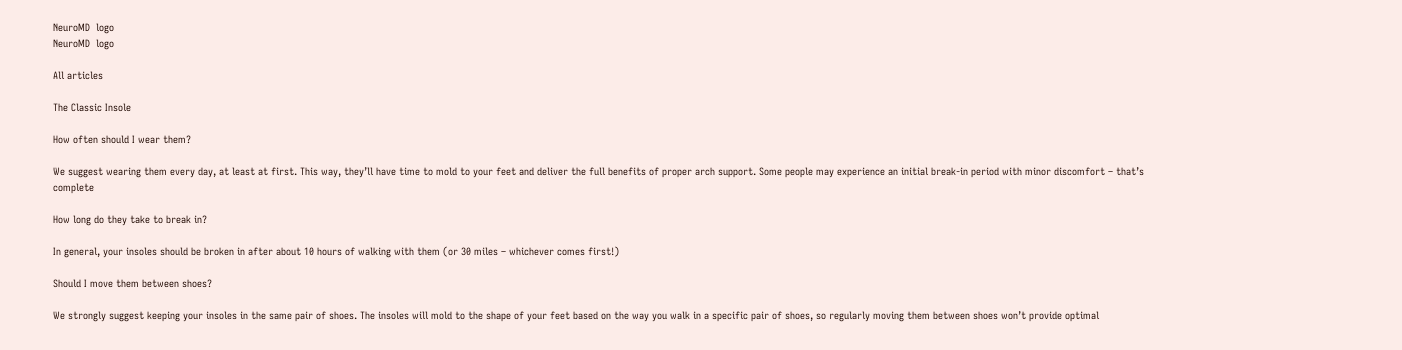NeuroMD  logo
NeuroMD  logo

All articles

The Classic Insole

How often should I wear them?

We suggest wearing them every day, at least at first. This way, they’ll have time to mold to your feet and deliver the full benefits of proper arch support. Some people may experience an initial break-in period with minor discomfort – that’s complete

How long do they take to break in?

In general, your insoles should be broken in after about 10 hours of walking with them (or 30 miles – whichever comes first!)

Should I move them between shoes?

We strongly suggest keeping your insoles in the same pair of shoes. The insoles will mold to the shape of your feet based on the way you walk in a specific pair of shoes, so regularly moving them between shoes won’t provide optimal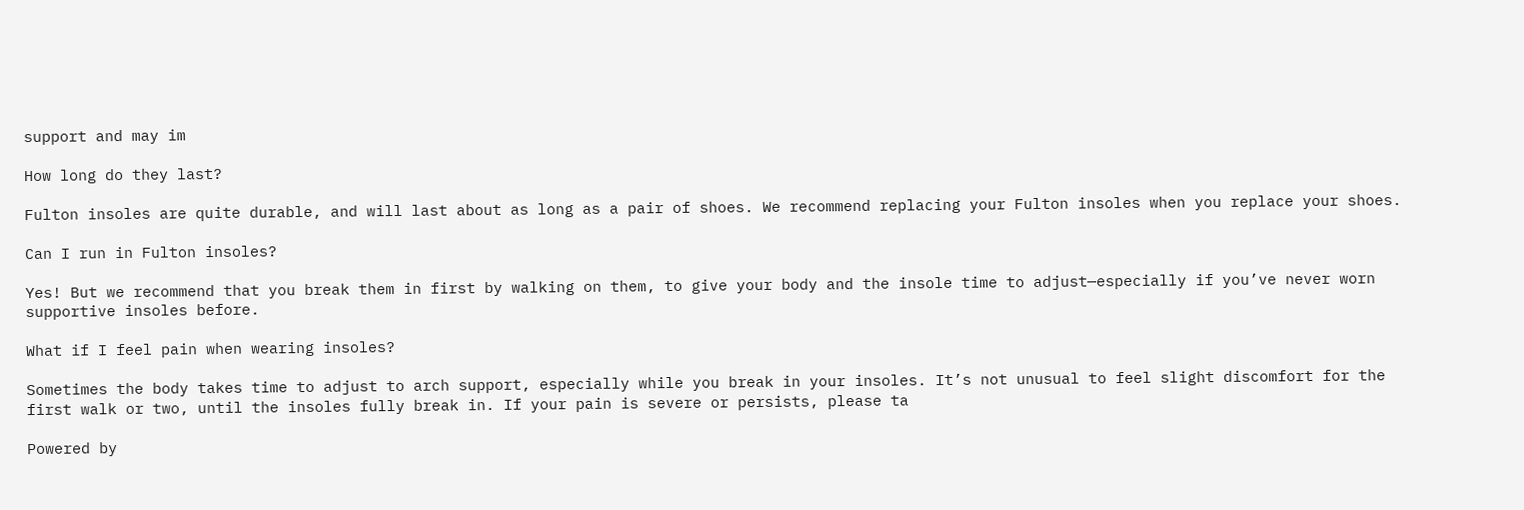support and may im

How long do they last?

Fulton insoles are quite durable, and will last about as long as a pair of shoes. We recommend replacing your Fulton insoles when you replace your shoes.

Can I run in Fulton insoles?

Yes! But we recommend that you break them in first by walking on them, to give your body and the insole time to adjust—especially if you’ve never worn supportive insoles before.

What if I feel pain when wearing insoles?

Sometimes the body takes time to adjust to arch support, especially while you break in your insoles. It’s not unusual to feel slight discomfort for the first walk or two, until the insoles fully break in. If your pain is severe or persists, please ta

Powered by